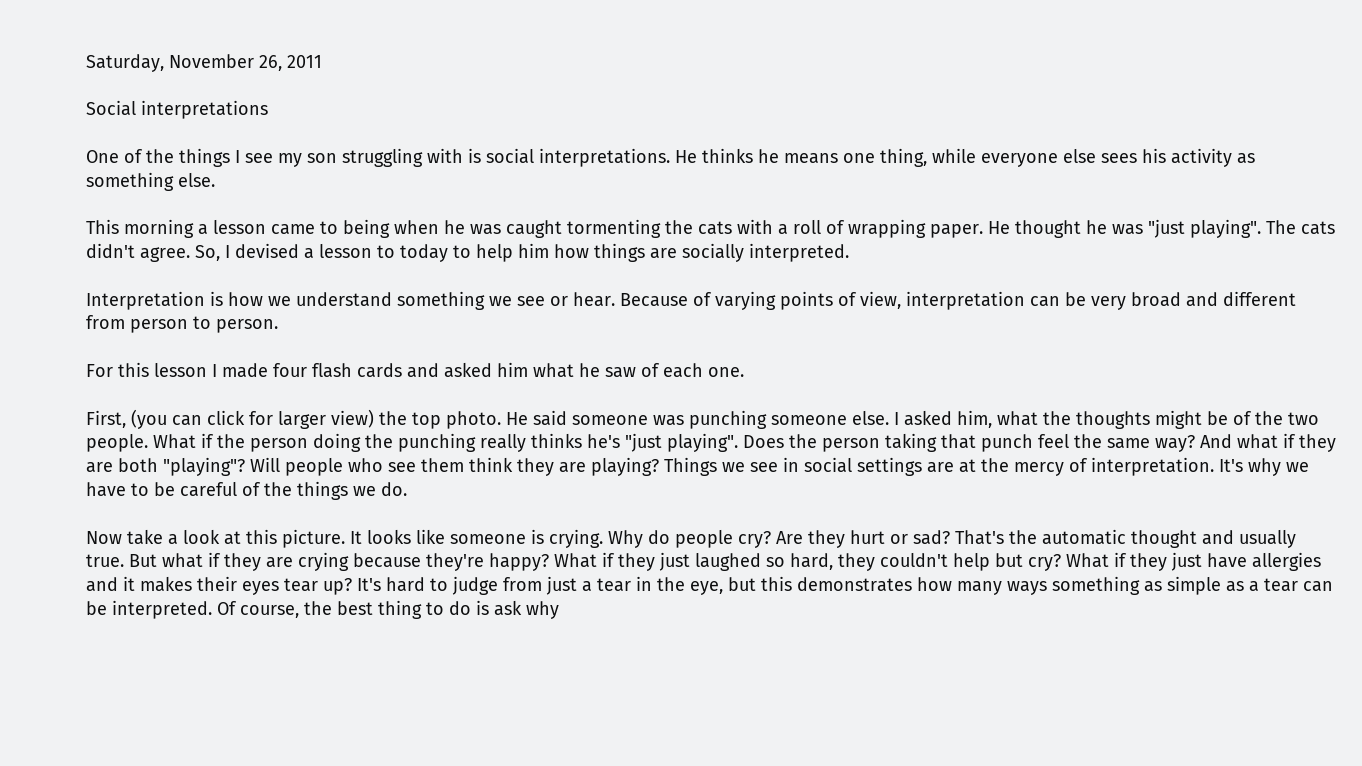Saturday, November 26, 2011

Social interpretations

One of the things I see my son struggling with is social interpretations. He thinks he means one thing, while everyone else sees his activity as something else.

This morning a lesson came to being when he was caught tormenting the cats with a roll of wrapping paper. He thought he was "just playing". The cats didn't agree. So, I devised a lesson to today to help him how things are socially interpreted.

Interpretation is how we understand something we see or hear. Because of varying points of view, interpretation can be very broad and different from person to person.

For this lesson I made four flash cards and asked him what he saw of each one.

First, (you can click for larger view) the top photo. He said someone was punching someone else. I asked him, what the thoughts might be of the two people. What if the person doing the punching really thinks he's "just playing". Does the person taking that punch feel the same way? And what if they are both "playing"? Will people who see them think they are playing? Things we see in social settings are at the mercy of interpretation. It's why we have to be careful of the things we do.

Now take a look at this picture. It looks like someone is crying. Why do people cry? Are they hurt or sad? That's the automatic thought and usually true. But what if they are crying because they're happy? What if they just laughed so hard, they couldn't help but cry? What if they just have allergies and it makes their eyes tear up? It's hard to judge from just a tear in the eye, but this demonstrates how many ways something as simple as a tear can be interpreted. Of course, the best thing to do is ask why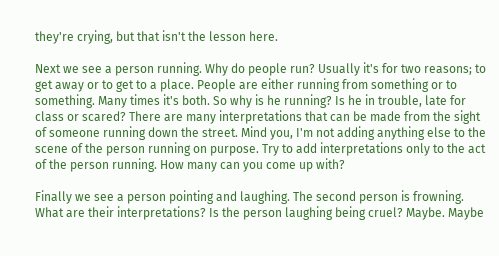they're crying, but that isn't the lesson here.

Next we see a person running. Why do people run? Usually it's for two reasons; to get away or to get to a place. People are either running from something or to something. Many times it's both. So why is he running? Is he in trouble, late for class or scared? There are many interpretations that can be made from the sight of someone running down the street. Mind you, I'm not adding anything else to the scene of the person running on purpose. Try to add interpretations only to the act of the person running. How many can you come up with?

Finally we see a person pointing and laughing. The second person is frowning. What are their interpretations? Is the person laughing being cruel? Maybe. Maybe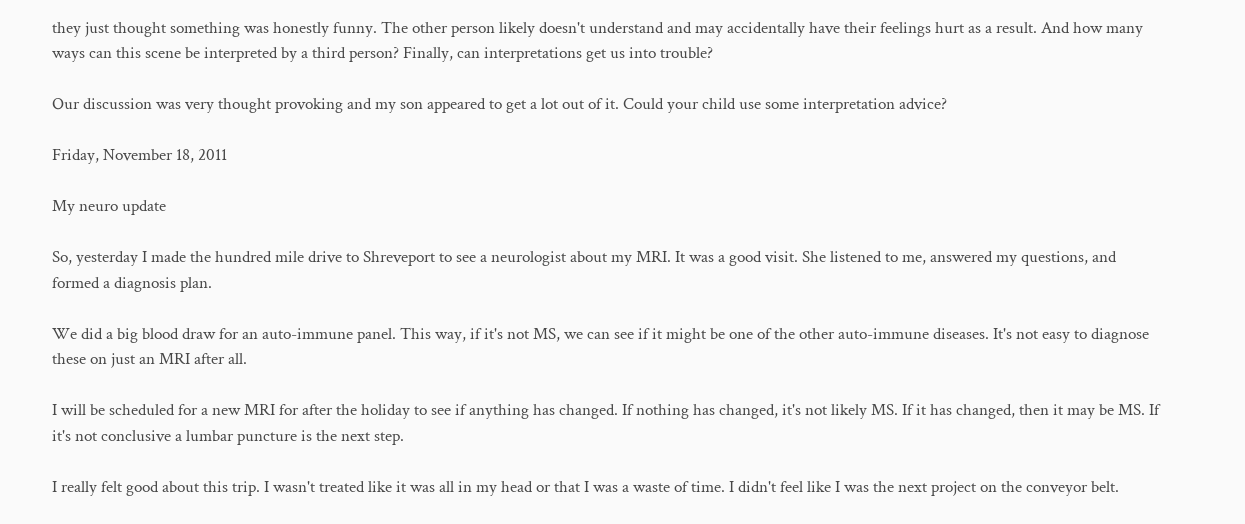they just thought something was honestly funny. The other person likely doesn't understand and may accidentally have their feelings hurt as a result. And how many ways can this scene be interpreted by a third person? Finally, can interpretations get us into trouble?

Our discussion was very thought provoking and my son appeared to get a lot out of it. Could your child use some interpretation advice?

Friday, November 18, 2011

My neuro update

So, yesterday I made the hundred mile drive to Shreveport to see a neurologist about my MRI. It was a good visit. She listened to me, answered my questions, and formed a diagnosis plan.

We did a big blood draw for an auto-immune panel. This way, if it's not MS, we can see if it might be one of the other auto-immune diseases. It's not easy to diagnose these on just an MRI after all.

I will be scheduled for a new MRI for after the holiday to see if anything has changed. If nothing has changed, it's not likely MS. If it has changed, then it may be MS. If it's not conclusive a lumbar puncture is the next step.

I really felt good about this trip. I wasn't treated like it was all in my head or that I was a waste of time. I didn't feel like I was the next project on the conveyor belt.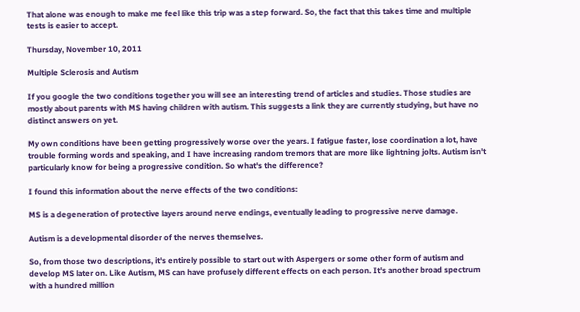That alone was enough to make me feel like this trip was a step forward. So, the fact that this takes time and multiple tests is easier to accept.

Thursday, November 10, 2011

Multiple Sclerosis and Autism

If you google the two conditions together you will see an interesting trend of articles and studies. Those studies are mostly about parents with MS having children with autism. This suggests a link they are currently studying, but have no distinct answers on yet.

My own conditions have been getting progressively worse over the years. I fatigue faster, lose coordination a lot, have trouble forming words and speaking, and I have increasing random tremors that are more like lightning jolts. Autism isn't particularly know for being a progressive condition. So what's the difference?

I found this information about the nerve effects of the two conditions:

MS is a degeneration of protective layers around nerve endings, eventually leading to progressive nerve damage.

Autism is a developmental disorder of the nerves themselves.

So, from those two descriptions, it's entirely possible to start out with Aspergers or some other form of autism and develop MS later on. Like Autism, MS can have profusely different effects on each person. It's another broad spectrum with a hundred million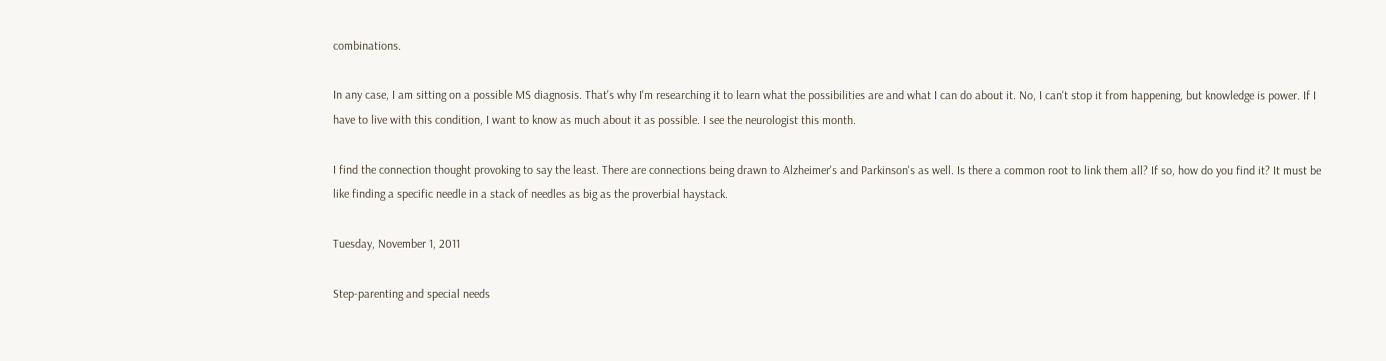combinations.

In any case, I am sitting on a possible MS diagnosis. That's why I'm researching it to learn what the possibilities are and what I can do about it. No, I can't stop it from happening, but knowledge is power. If I have to live with this condition, I want to know as much about it as possible. I see the neurologist this month.

I find the connection thought provoking to say the least. There are connections being drawn to Alzheimer's and Parkinson's as well. Is there a common root to link them all? If so, how do you find it? It must be like finding a specific needle in a stack of needles as big as the proverbial haystack.

Tuesday, November 1, 2011

Step-parenting and special needs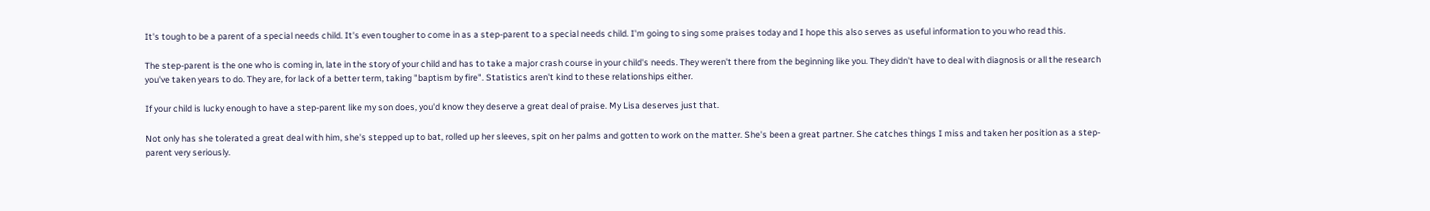It's tough to be a parent of a special needs child. It's even tougher to come in as a step-parent to a special needs child. I'm going to sing some praises today and I hope this also serves as useful information to you who read this.

The step-parent is the one who is coming in, late in the story of your child and has to take a major crash course in your child's needs. They weren't there from the beginning like you. They didn't have to deal with diagnosis or all the research you've taken years to do. They are, for lack of a better term, taking "baptism by fire". Statistics aren't kind to these relationships either.

If your child is lucky enough to have a step-parent like my son does, you'd know they deserve a great deal of praise. My Lisa deserves just that.

Not only has she tolerated a great deal with him, she's stepped up to bat, rolled up her sleeves, spit on her palms and gotten to work on the matter. She's been a great partner. She catches things I miss and taken her position as a step-parent very seriously.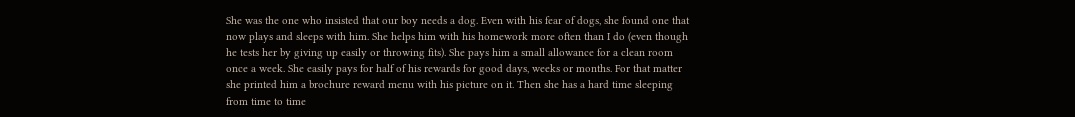She was the one who insisted that our boy needs a dog. Even with his fear of dogs, she found one that now plays and sleeps with him. She helps him with his homework more often than I do (even though he tests her by giving up easily or throwing fits). She pays him a small allowance for a clean room once a week. She easily pays for half of his rewards for good days, weeks or months. For that matter she printed him a brochure reward menu with his picture on it. Then she has a hard time sleeping from time to time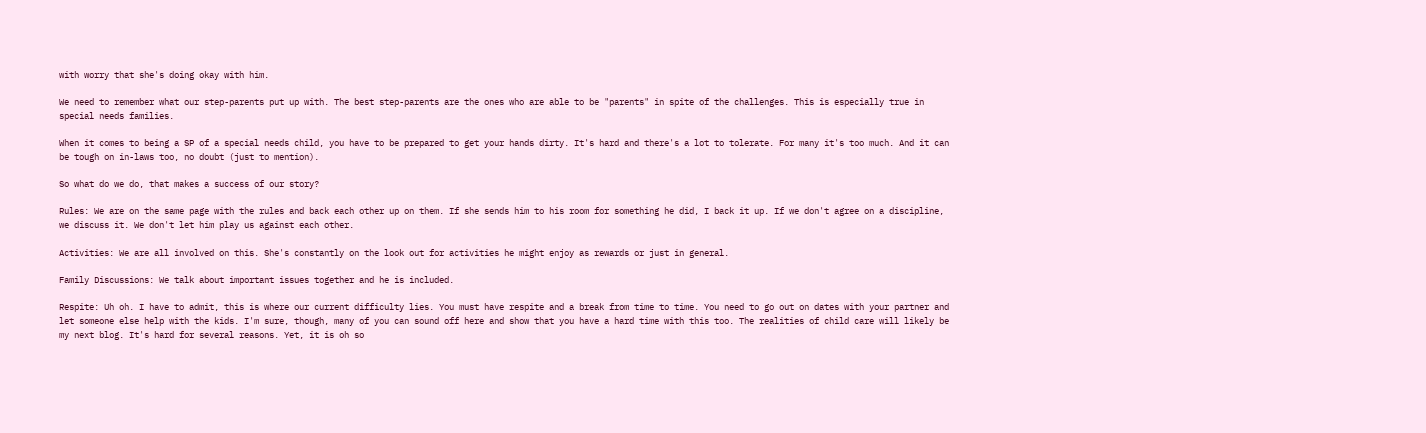with worry that she's doing okay with him.

We need to remember what our step-parents put up with. The best step-parents are the ones who are able to be "parents" in spite of the challenges. This is especially true in special needs families.

When it comes to being a SP of a special needs child, you have to be prepared to get your hands dirty. It's hard and there's a lot to tolerate. For many it's too much. And it can be tough on in-laws too, no doubt (just to mention).

So what do we do, that makes a success of our story?

Rules: We are on the same page with the rules and back each other up on them. If she sends him to his room for something he did, I back it up. If we don't agree on a discipline, we discuss it. We don't let him play us against each other.

Activities: We are all involved on this. She's constantly on the look out for activities he might enjoy as rewards or just in general.

Family Discussions: We talk about important issues together and he is included.

Respite: Uh oh. I have to admit, this is where our current difficulty lies. You must have respite and a break from time to time. You need to go out on dates with your partner and let someone else help with the kids. I'm sure, though, many of you can sound off here and show that you have a hard time with this too. The realities of child care will likely be my next blog. It's hard for several reasons. Yet, it is oh so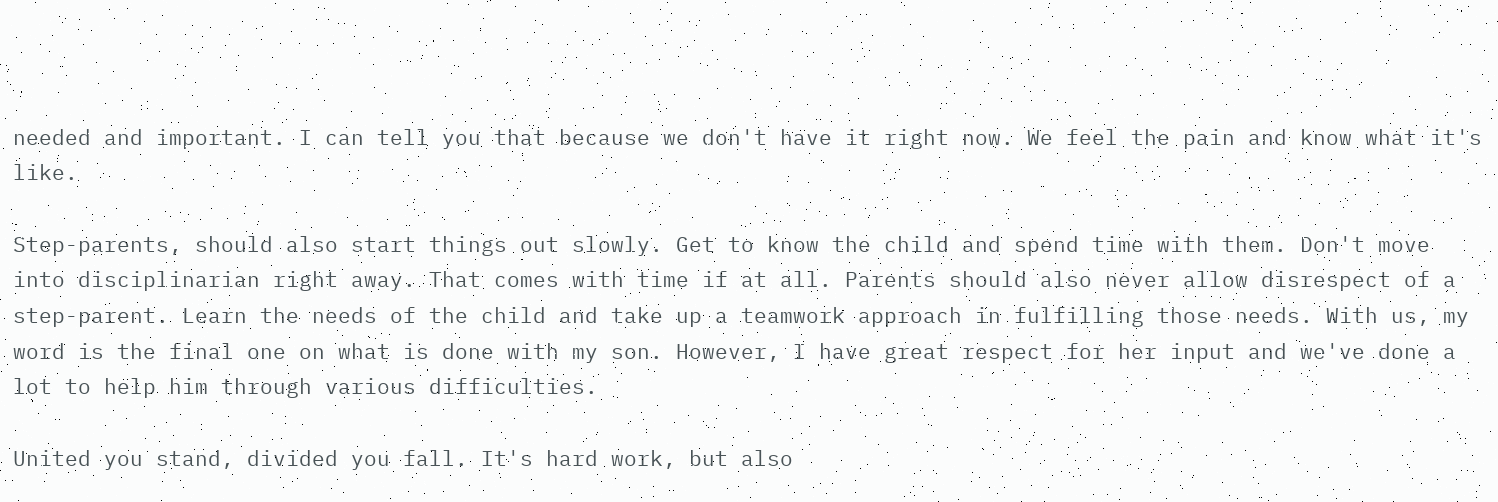needed and important. I can tell you that because we don't have it right now. We feel the pain and know what it's like.

Step-parents, should also start things out slowly. Get to know the child and spend time with them. Don't move into disciplinarian right away. That comes with time if at all. Parents should also never allow disrespect of a step-parent. Learn the needs of the child and take up a teamwork approach in fulfilling those needs. With us, my word is the final one on what is done with my son. However, I have great respect for her input and we've done a lot to help him through various difficulties.

United you stand, divided you fall. It's hard work, but also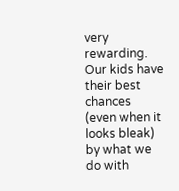very rewarding. Our kids have their best chances (even when it looks bleak) by what we do with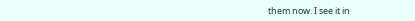them now. I see it in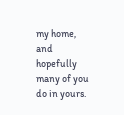my home, and hopefully many of you do in yours.